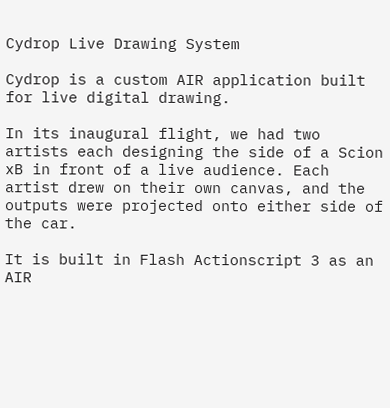Cydrop Live Drawing System

Cydrop is a custom AIR application built for live digital drawing.

In its inaugural flight, we had two artists each designing the side of a Scion xB in front of a live audience. Each artist drew on their own canvas, and the outputs were projected onto either side of the car.

It is built in Flash Actionscript 3 as an AIR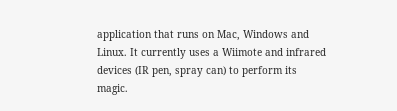application that runs on Mac, Windows and Linux. It currently uses a Wiimote and infrared devices (IR pen, spray can) to perform its magic.